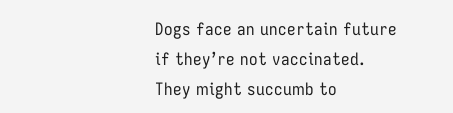Dogs face an uncertain future if they’re not vaccinated. They might succumb to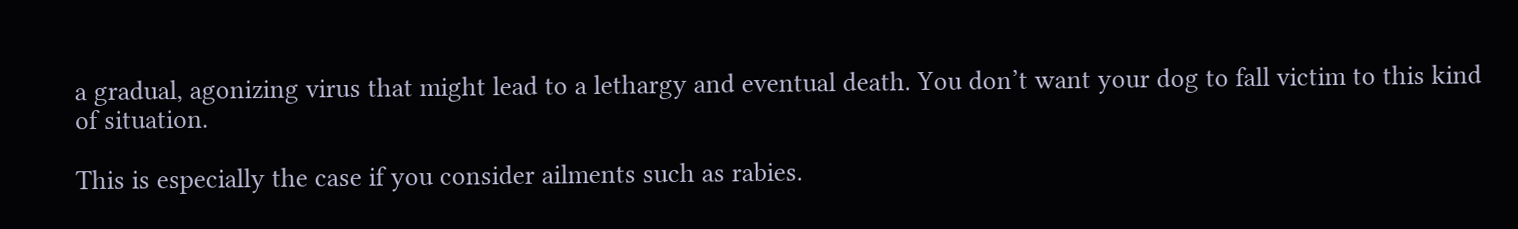a gradual, agonizing virus that might lead to a lethargy and eventual death. You don’t want your dog to fall victim to this kind of situation.

This is especially the case if you consider ailments such as rabies.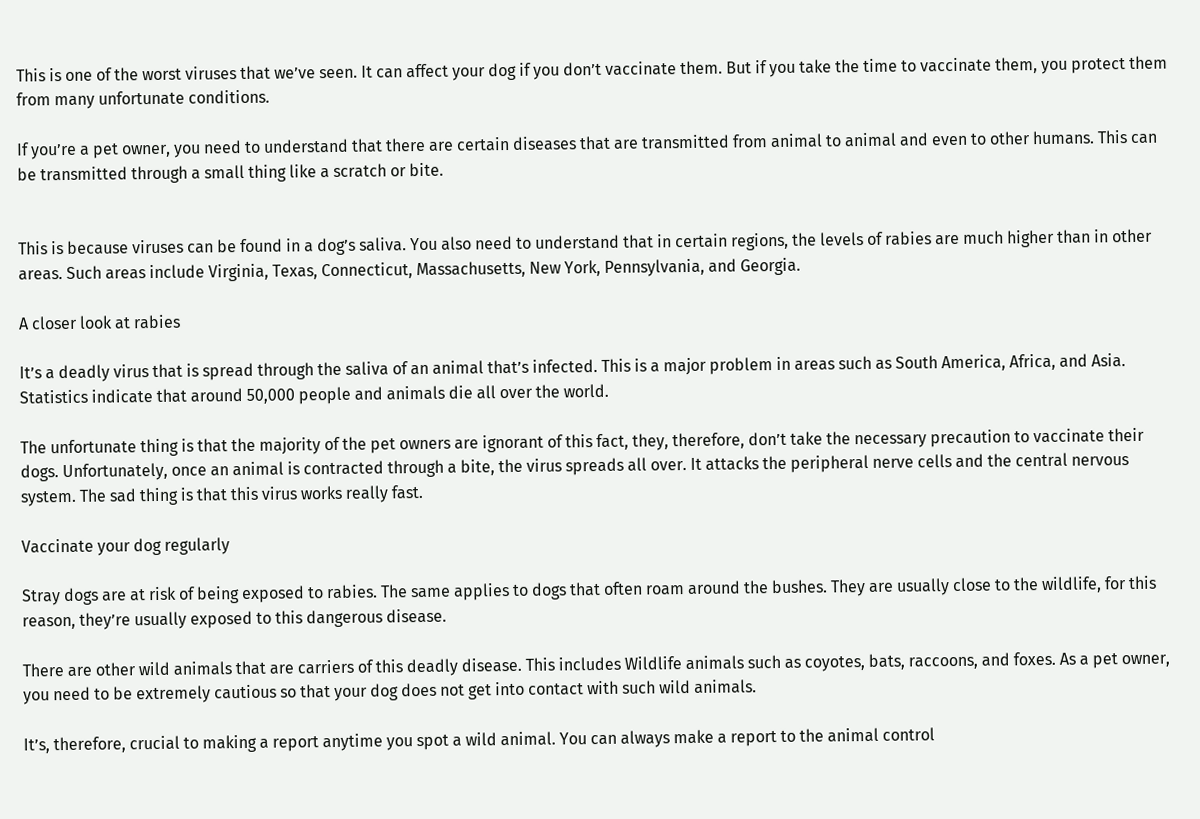This is one of the worst viruses that we’ve seen. It can affect your dog if you don’t vaccinate them. But if you take the time to vaccinate them, you protect them from many unfortunate conditions.

If you’re a pet owner, you need to understand that there are certain diseases that are transmitted from animal to animal and even to other humans. This can be transmitted through a small thing like a scratch or bite.


This is because viruses can be found in a dog’s saliva. You also need to understand that in certain regions, the levels of rabies are much higher than in other areas. Such areas include Virginia, Texas, Connecticut, Massachusetts, New York, Pennsylvania, and Georgia.

A closer look at rabies

It’s a deadly virus that is spread through the saliva of an animal that’s infected. This is a major problem in areas such as South America, Africa, and Asia. Statistics indicate that around 50,000 people and animals die all over the world.

The unfortunate thing is that the majority of the pet owners are ignorant of this fact, they, therefore, don’t take the necessary precaution to vaccinate their dogs. Unfortunately, once an animal is contracted through a bite, the virus spreads all over. It attacks the peripheral nerve cells and the central nervous system. The sad thing is that this virus works really fast.

Vaccinate your dog regularly

Stray dogs are at risk of being exposed to rabies. The same applies to dogs that often roam around the bushes. They are usually close to the wildlife, for this reason, they’re usually exposed to this dangerous disease.

There are other wild animals that are carriers of this deadly disease. This includes Wildlife animals such as coyotes, bats, raccoons, and foxes. As a pet owner, you need to be extremely cautious so that your dog does not get into contact with such wild animals.

It’s, therefore, crucial to making a report anytime you spot a wild animal. You can always make a report to the animal control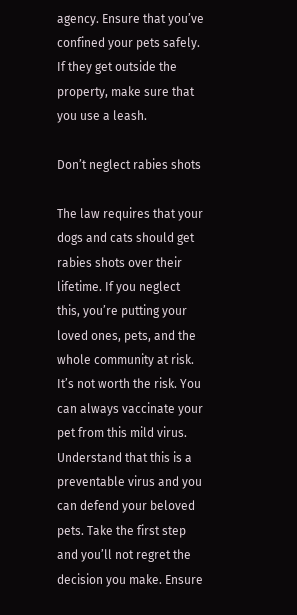agency. Ensure that you’ve confined your pets safely. If they get outside the property, make sure that you use a leash.

Don’t neglect rabies shots

The law requires that your dogs and cats should get rabies shots over their lifetime. If you neglect this, you’re putting your loved ones, pets, and the whole community at risk. It’s not worth the risk. You can always vaccinate your pet from this mild virus. Understand that this is a preventable virus and you can defend your beloved pets. Take the first step and you’ll not regret the decision you make. Ensure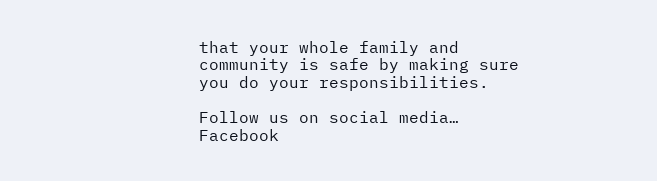that your whole family and community is safe by making sure you do your responsibilities.

Follow us on social media… Facebook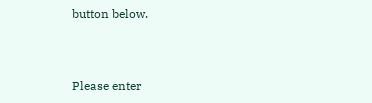button below.



Please enter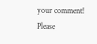your comment!
Please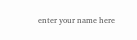enter your name here